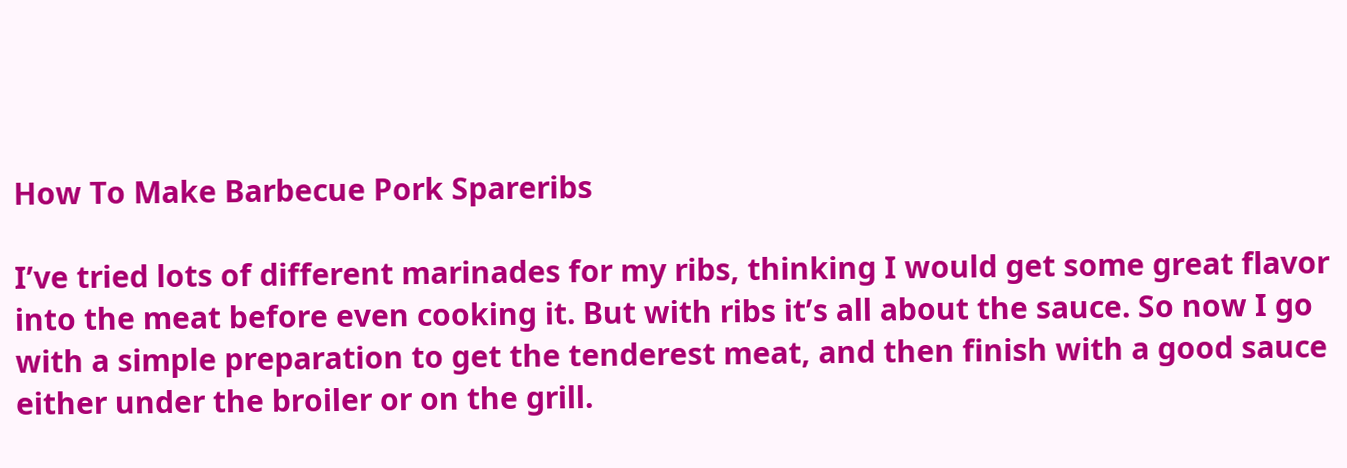How To Make Barbecue Pork Spareribs

I’ve tried lots of different marinades for my ribs, thinking I would get some great flavor into the meat before even cooking it. But with ribs it’s all about the sauce. So now I go with a simple preparation to get the tenderest meat, and then finish with a good sauce either under the broiler or on the grill.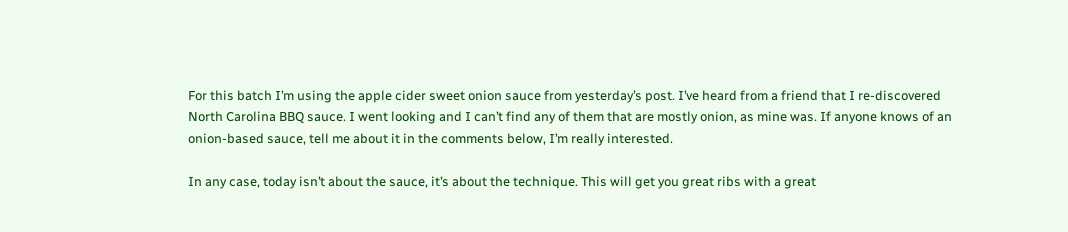For this batch I’m using the apple cider sweet onion sauce from yesterday’s post. I’ve heard from a friend that I re-discovered North Carolina BBQ sauce. I went looking and I can’t find any of them that are mostly onion, as mine was. If anyone knows of an onion-based sauce, tell me about it in the comments below, I’m really interested.

In any case, today isn’t about the sauce, it’s about the technique. This will get you great ribs with a great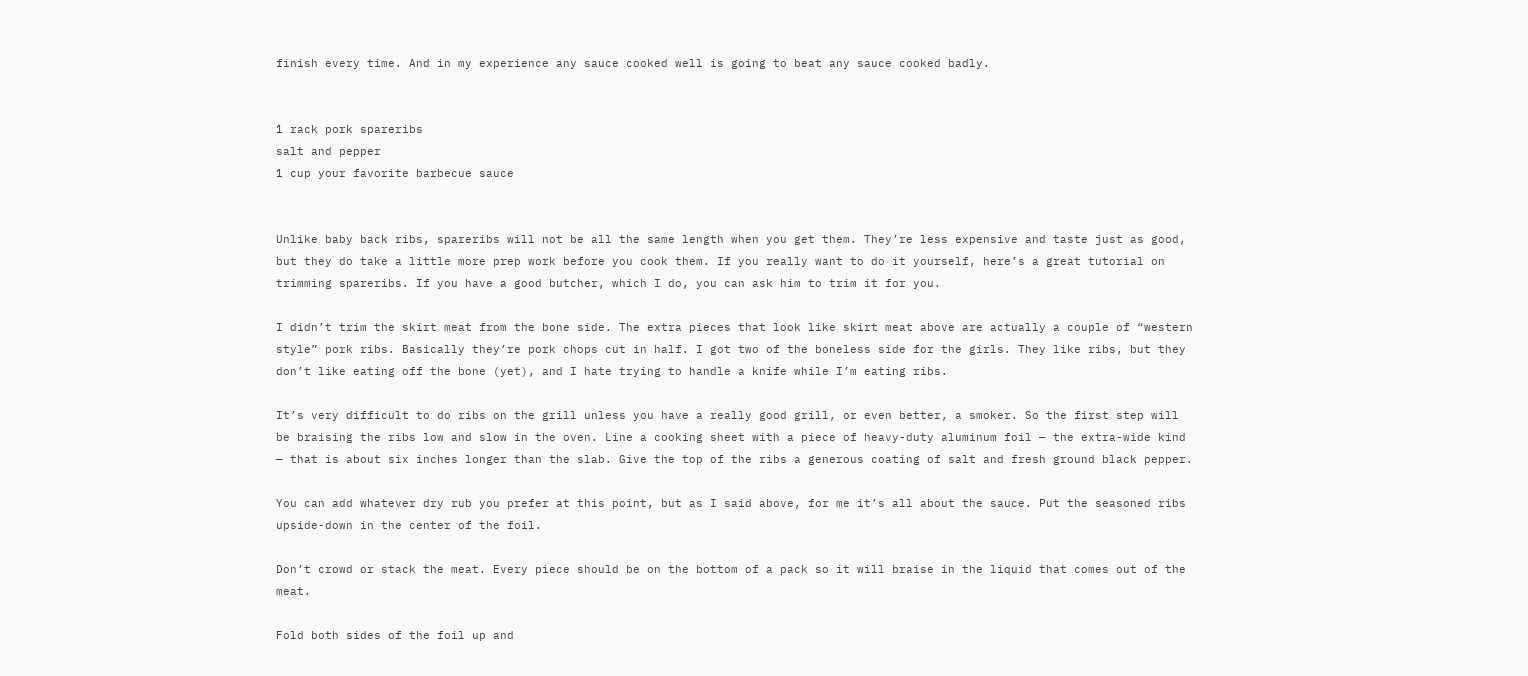finish every time. And in my experience any sauce cooked well is going to beat any sauce cooked badly.


1 rack pork spareribs
salt and pepper
1 cup your favorite barbecue sauce


Unlike baby back ribs, spareribs will not be all the same length when you get them. They’re less expensive and taste just as good, but they do take a little more prep work before you cook them. If you really want to do it yourself, here’s a great tutorial on trimming spareribs. If you have a good butcher, which I do, you can ask him to trim it for you.

I didn’t trim the skirt meat from the bone side. The extra pieces that look like skirt meat above are actually a couple of “western style” pork ribs. Basically they’re pork chops cut in half. I got two of the boneless side for the girls. They like ribs, but they don’t like eating off the bone (yet), and I hate trying to handle a knife while I’m eating ribs.

It’s very difficult to do ribs on the grill unless you have a really good grill, or even better, a smoker. So the first step will be braising the ribs low and slow in the oven. Line a cooking sheet with a piece of heavy-duty aluminum foil — the extra-wide kind — that is about six inches longer than the slab. Give the top of the ribs a generous coating of salt and fresh ground black pepper.

You can add whatever dry rub you prefer at this point, but as I said above, for me it’s all about the sauce. Put the seasoned ribs upside-down in the center of the foil.

Don’t crowd or stack the meat. Every piece should be on the bottom of a pack so it will braise in the liquid that comes out of the meat.

Fold both sides of the foil up and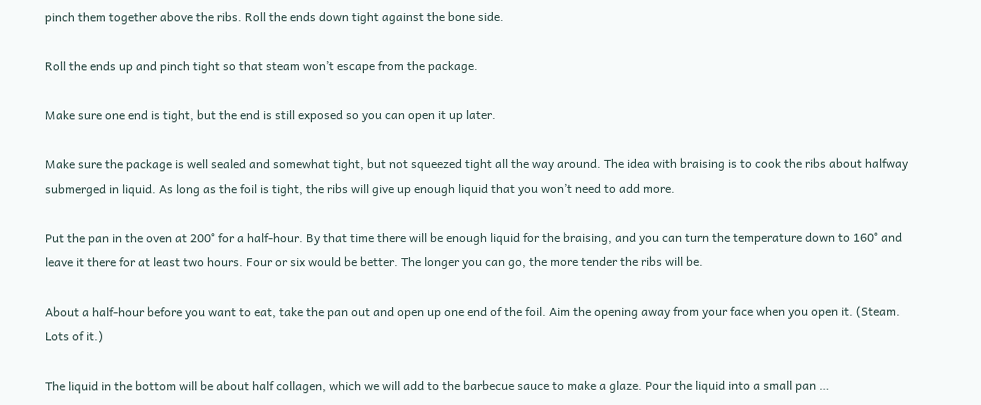pinch them together above the ribs. Roll the ends down tight against the bone side.

Roll the ends up and pinch tight so that steam won’t escape from the package.

Make sure one end is tight, but the end is still exposed so you can open it up later.

Make sure the package is well sealed and somewhat tight, but not squeezed tight all the way around. The idea with braising is to cook the ribs about halfway submerged in liquid. As long as the foil is tight, the ribs will give up enough liquid that you won’t need to add more.

Put the pan in the oven at 200° for a half-hour. By that time there will be enough liquid for the braising, and you can turn the temperature down to 160° and leave it there for at least two hours. Four or six would be better. The longer you can go, the more tender the ribs will be.

About a half-hour before you want to eat, take the pan out and open up one end of the foil. Aim the opening away from your face when you open it. (Steam. Lots of it.)

The liquid in the bottom will be about half collagen, which we will add to the barbecue sauce to make a glaze. Pour the liquid into a small pan …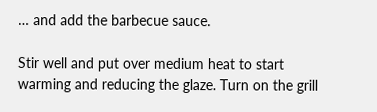… and add the barbecue sauce.

Stir well and put over medium heat to start warming and reducing the glaze. Turn on the grill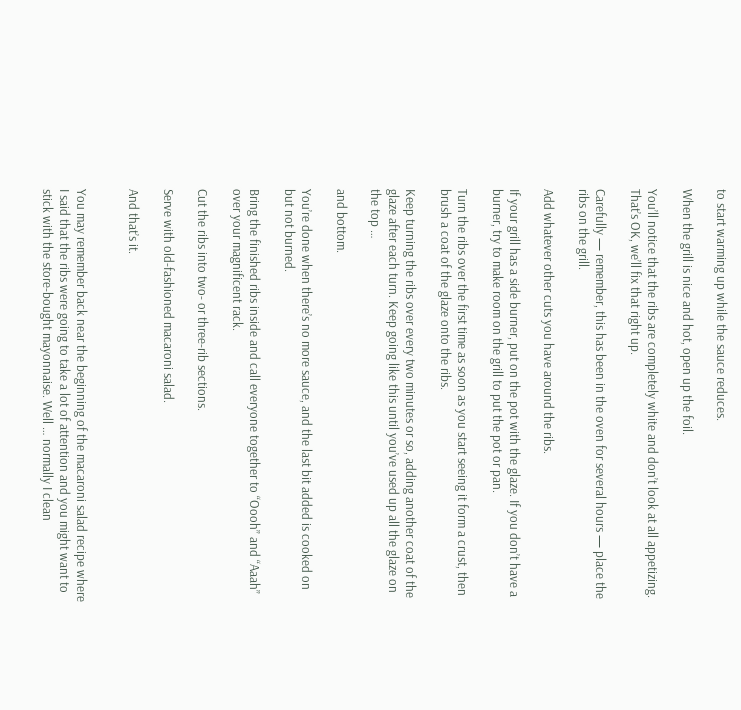to start warming up while the sauce reduces.

When the grill is nice and hot, open up the foil.

You’ll notice that the ribs are completely white and don’t look at all appetizing. That’s OK, we’ll fix that right up.

Carefully — remember, this has been in the oven for several hours — place the ribs on the grill.

Add whatever other cuts you have around the ribs.

If your grill has a side burner, put on the pot with the glaze. If you don’t have a burner, try to make room on the grill to put the pot or pan.

Turn the ribs over the first time as soon as you start seeing it form a crust, then brush a coat of the glaze onto the ribs.

Keep turning the ribs over every two minutes or so, adding another coat of the glaze after each turn. Keep going like this until you’ve used up all the glaze on the top …

and bottom.

You’re done when there’s no more sauce, and the last bit added is cooked on but not burned.

Bring the finished ribs inside and call everyone together to “Oooh” and “Aaah” over your magnificent rack.

Cut the ribs into two- or three-rib sections.

Serve with old-fashioned macaroni salad.

And that’s it.


You may remember back near the beginning of the macaroni salad recipe where I said that the ribs were going to take a lot of attention and you might want to stick with the store-bought mayonnaise. Well … normally I clean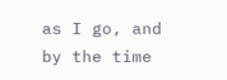as I go, and by the time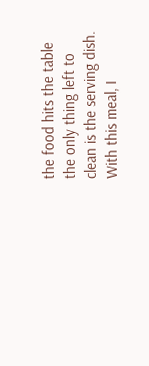the food hits the table the only thing left to clean is the serving dish. With this meal, I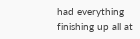had everything finishing up all at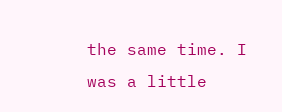the same time. I was a little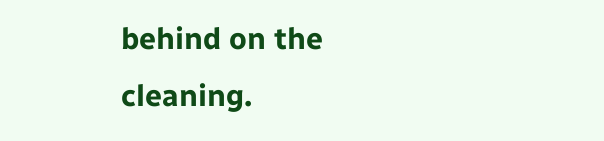behind on the cleaning.